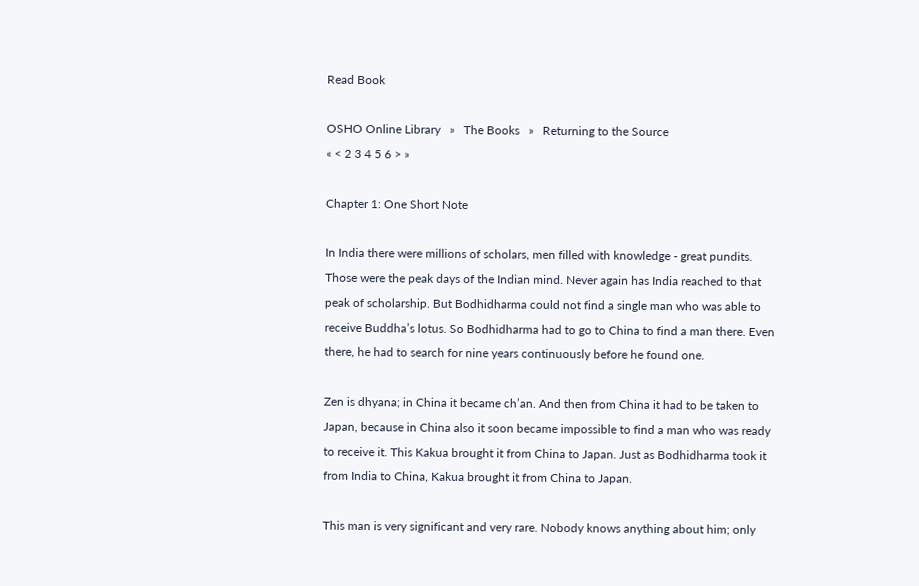Read Book

OSHO Online Library   »   The Books   »   Returning to the Source
« < 2 3 4 5 6 > »

Chapter 1: One Short Note

In India there were millions of scholars, men filled with knowledge - great pundits. Those were the peak days of the Indian mind. Never again has India reached to that peak of scholarship. But Bodhidharma could not find a single man who was able to receive Buddha’s lotus. So Bodhidharma had to go to China to find a man there. Even there, he had to search for nine years continuously before he found one.

Zen is dhyana; in China it became ch’an. And then from China it had to be taken to Japan, because in China also it soon became impossible to find a man who was ready to receive it. This Kakua brought it from China to Japan. Just as Bodhidharma took it from India to China, Kakua brought it from China to Japan.

This man is very significant and very rare. Nobody knows anything about him; only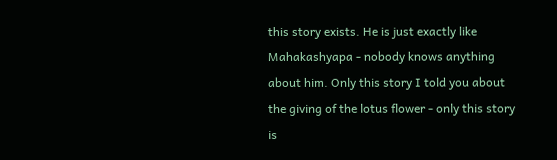this story exists. He is just exactly like Mahakashyapa - nobody knows anything about him. Only this story I told you about the giving of the lotus flower - only this story is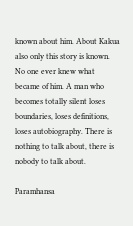known about him. About Kakua also only this story is known. No one ever knew what became of him. A man who becomes totally silent loses boundaries, loses definitions, loses autobiography. There is nothing to talk about, there is nobody to talk about.

Paramhansa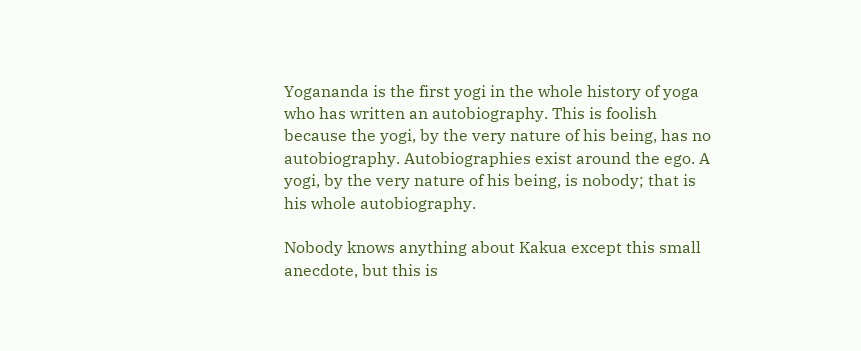Yogananda is the first yogi in the whole history of yoga who has written an autobiography. This is foolish because the yogi, by the very nature of his being, has no autobiography. Autobiographies exist around the ego. A yogi, by the very nature of his being, is nobody; that is his whole autobiography.

Nobody knows anything about Kakua except this small anecdote, but this is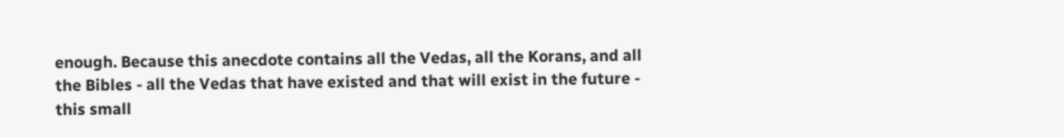enough. Because this anecdote contains all the Vedas, all the Korans, and all the Bibles - all the Vedas that have existed and that will exist in the future - this small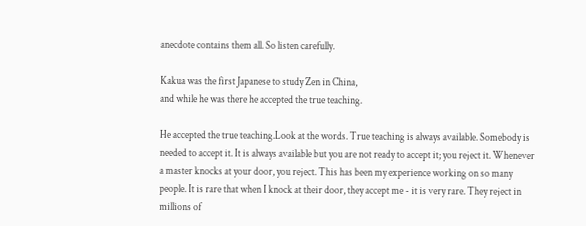anecdote contains them all. So listen carefully.

Kakua was the first Japanese to study Zen in China,
and while he was there he accepted the true teaching.

He accepted the true teaching.Look at the words. True teaching is always available. Somebody is needed to accept it. It is always available but you are not ready to accept it; you reject it. Whenever a master knocks at your door, you reject. This has been my experience working on so many people. It is rare that when I knock at their door, they accept me - it is very rare. They reject in millions of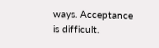ways. Acceptance is difficult.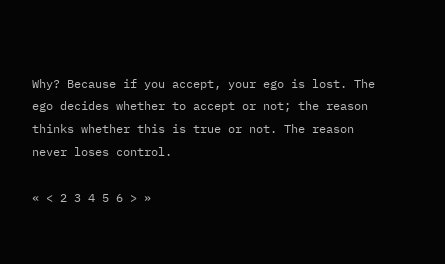Why? Because if you accept, your ego is lost. The ego decides whether to accept or not; the reason thinks whether this is true or not. The reason never loses control.

« < 2 3 4 5 6 > »